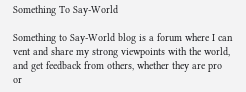Something To Say-World

Something to Say-World blog is a forum where I can vent and share my strong viewpoints with the world, and get feedback from others, whether they are pro or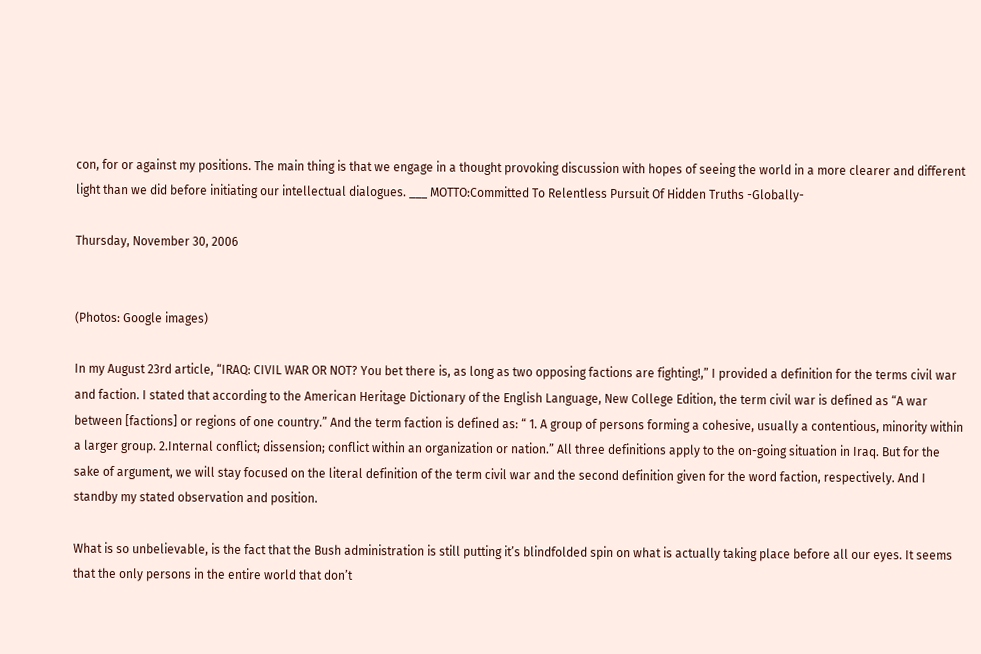con, for or against my positions. The main thing is that we engage in a thought provoking discussion with hopes of seeing the world in a more clearer and different light than we did before initiating our intellectual dialogues. ___ MOTTO:Committed To Relentless Pursuit Of Hidden Truths -Globally-

Thursday, November 30, 2006


(Photos: Google images)

In my August 23rd article, “IRAQ: CIVIL WAR OR NOT? You bet there is, as long as two opposing factions are fighting!,” I provided a definition for the terms civil war and faction. I stated that according to the American Heritage Dictionary of the English Language, New College Edition, the term civil war is defined as “A war between [factions] or regions of one country.” And the term faction is defined as: “ 1. A group of persons forming a cohesive, usually a contentious, minority within a larger group. 2.Internal conflict; dissension; conflict within an organization or nation.” All three definitions apply to the on-going situation in Iraq. But for the sake of argument, we will stay focused on the literal definition of the term civil war and the second definition given for the word faction, respectively. And I standby my stated observation and position.

What is so unbelievable, is the fact that the Bush administration is still putting it’s blindfolded spin on what is actually taking place before all our eyes. It seems that the only persons in the entire world that don’t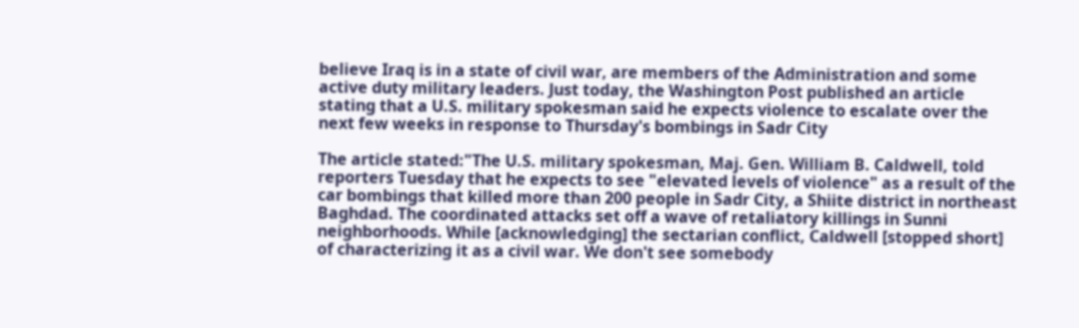believe Iraq is in a state of civil war, are members of the Administration and some active duty military leaders. Just today, the Washington Post published an article stating that a U.S. military spokesman said he expects violence to escalate over the next few weeks in response to Thursday's bombings in Sadr City

The article stated:"The U.S. military spokesman, Maj. Gen. William B. Caldwell, told reporters Tuesday that he expects to see "elevated levels of violence" as a result of the car bombings that killed more than 200 people in Sadr City, a Shiite district in northeast Baghdad. The coordinated attacks set off a wave of retaliatory killings in Sunni neighborhoods. While [acknowledging] the sectarian conflict, Caldwell [stopped short] of characterizing it as a civil war. We don't see somebody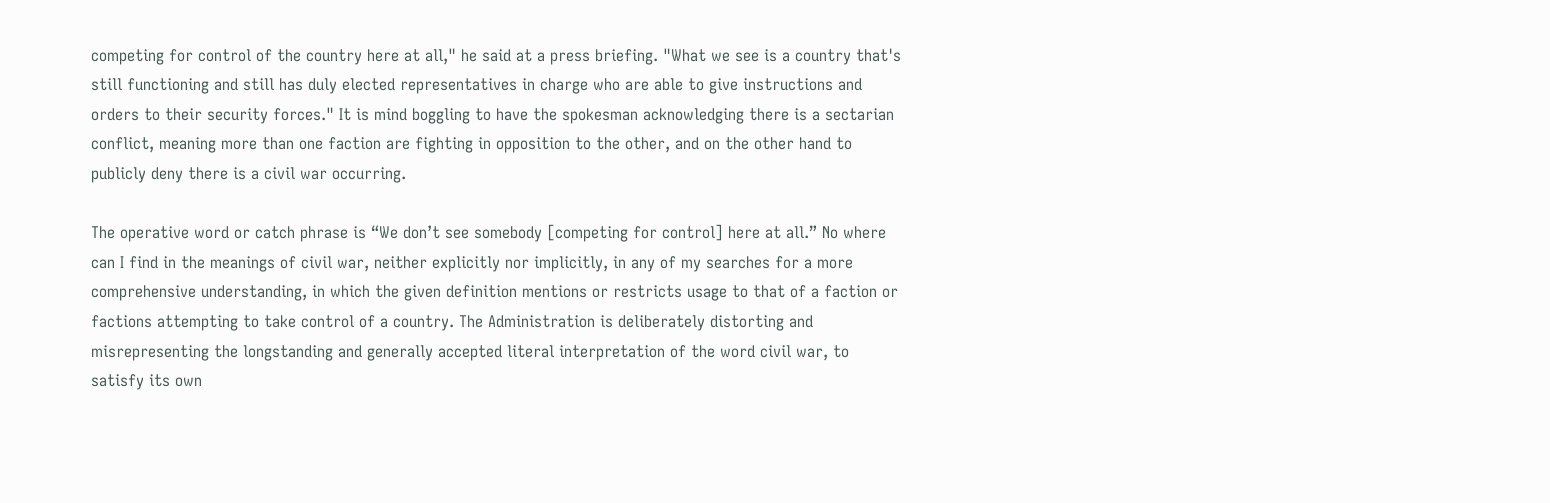competing for control of the country here at all," he said at a press briefing. "What we see is a country that's still functioning and still has duly elected representatives in charge who are able to give instructions and orders to their security forces." It is mind boggling to have the spokesman acknowledging there is a sectarian conflict, meaning more than one faction are fighting in opposition to the other, and on the other hand to publicly deny there is a civil war occurring.

The operative word or catch phrase is “We don’t see somebody [competing for control] here at all.” No where can I find in the meanings of civil war, neither explicitly nor implicitly, in any of my searches for a more comprehensive understanding, in which the given definition mentions or restricts usage to that of a faction or factions attempting to take control of a country. The Administration is deliberately distorting and misrepresenting the longstanding and generally accepted literal interpretation of the word civil war, to satisfy its own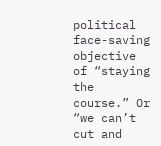political face-saving objective of “staying the course.” Or “we can’t cut and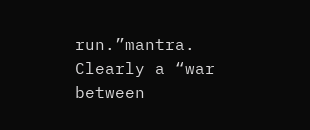run.”mantra. Clearly a “war between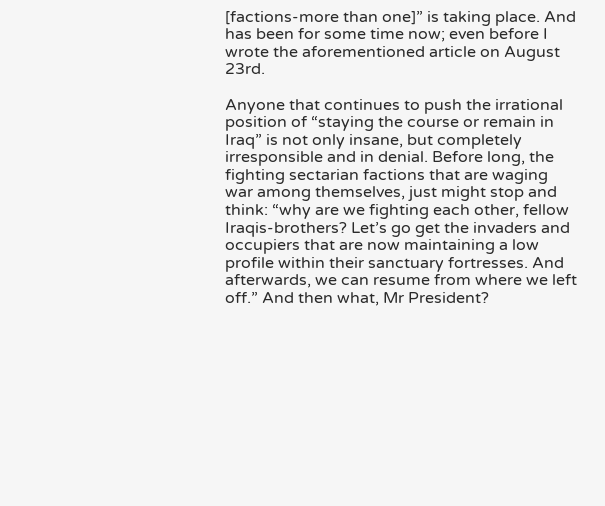[factions-more than one]” is taking place. And has been for some time now; even before I wrote the aforementioned article on August 23rd.

Anyone that continues to push the irrational position of “staying the course or remain in Iraq” is not only insane, but completely irresponsible and in denial. Before long, the fighting sectarian factions that are waging war among themselves, just might stop and think: “why are we fighting each other, fellow Iraqis-brothers? Let’s go get the invaders and occupiers that are now maintaining a low profile within their sanctuary fortresses. And afterwards, we can resume from where we left off.” And then what, Mr President?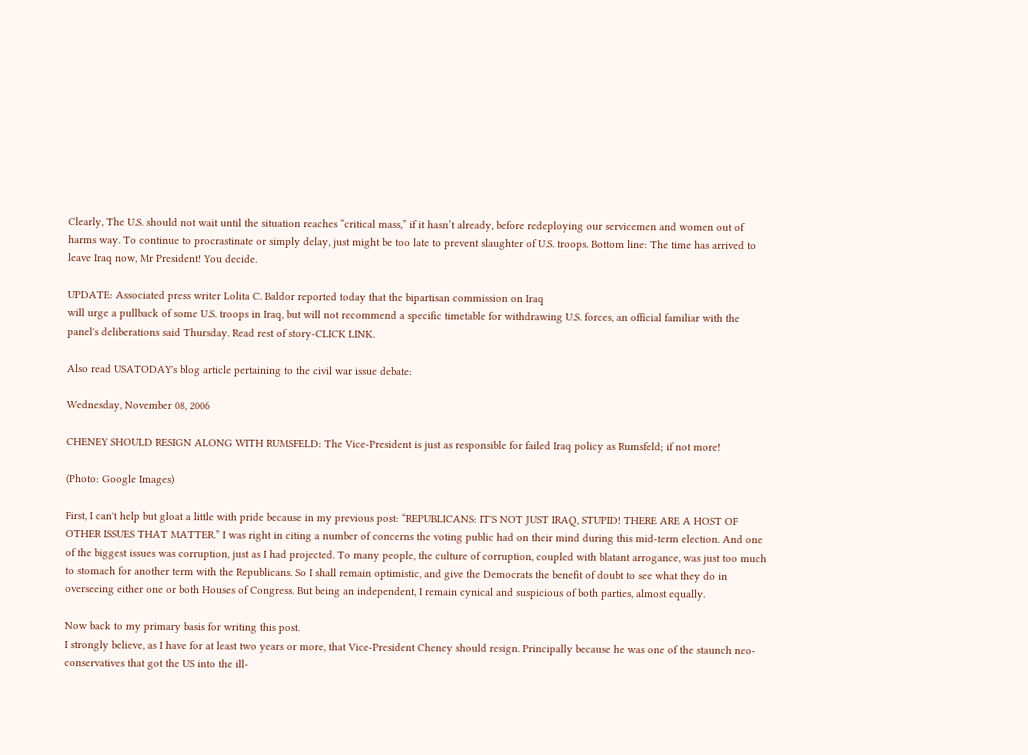Clearly, The U.S. should not wait until the situation reaches “critical mass,” if it hasn’t already, before redeploying our servicemen and women out of harms way. To continue to procrastinate or simply delay, just might be too late to prevent slaughter of U.S. troops. Bottom line: The time has arrived to leave Iraq now, Mr President! You decide.

UPDATE: Associated press writer Lolita C. Baldor reported today that the bipartisan commission on Iraq
will urge a pullback of some U.S. troops in Iraq, but will not recommend a specific timetable for withdrawing U.S. forces, an official familiar with the panel's deliberations said Thursday. Read rest of story-CLICK LINK.

Also read USATODAY's blog article pertaining to the civil war issue debate:

Wednesday, November 08, 2006

CHENEY SHOULD RESIGN ALONG WITH RUMSFELD: The Vice-President is just as responsible for failed Iraq policy as Rumsfeld; if not more!

(Photo: Google Images)

First, I can't help but gloat a little with pride because in my previous post: “REPUBLICANS: IT'S NOT JUST IRAQ, STUPID! THERE ARE A HOST OF OTHER ISSUES THAT MATTER.” I was right in citing a number of concerns the voting public had on their mind during this mid-term election. And one of the biggest issues was corruption, just as I had projected. To many people, the culture of corruption, coupled with blatant arrogance, was just too much to stomach for another term with the Republicans. So I shall remain optimistic, and give the Democrats the benefit of doubt to see what they do in overseeing either one or both Houses of Congress. But being an independent, I remain cynical and suspicious of both parties, almost equally.

Now back to my primary basis for writing this post.
I strongly believe, as I have for at least two years or more, that Vice-President Cheney should resign. Principally because he was one of the staunch neo-conservatives that got the US into the ill-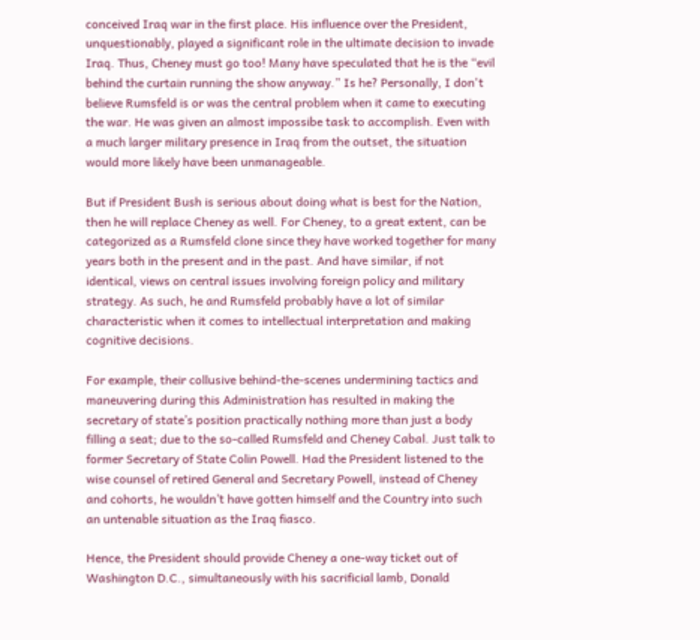conceived Iraq war in the first place. His influence over the President, unquestionably, played a significant role in the ultimate decision to invade Iraq. Thus, Cheney must go too! Many have speculated that he is the “evil behind the curtain running the show anyway.” Is he? Personally, I don't believe Rumsfeld is or was the central problem when it came to executing the war. He was given an almost impossibe task to accomplish. Even with a much larger military presence in Iraq from the outset, the situation would more likely have been unmanageable.

But if President Bush is serious about doing what is best for the Nation, then he will replace Cheney as well. For Cheney, to a great extent, can be categorized as a Rumsfeld clone since they have worked together for many years both in the present and in the past. And have similar, if not identical, views on central issues involving foreign policy and military strategy. As such, he and Rumsfeld probably have a lot of similar characteristic when it comes to intellectual interpretation and making cognitive decisions.

For example, their collusive behind-the-scenes undermining tactics and maneuvering during this Administration has resulted in making the secretary of state’s position practically nothing more than just a body filling a seat; due to the so-called Rumsfeld and Cheney Cabal. Just talk to former Secretary of State Colin Powell. Had the President listened to the wise counsel of retired General and Secretary Powell, instead of Cheney and cohorts, he wouldn’t have gotten himself and the Country into such an untenable situation as the Iraq fiasco.

Hence, the President should provide Cheney a one-way ticket out of Washington D.C., simultaneously with his sacrificial lamb, Donald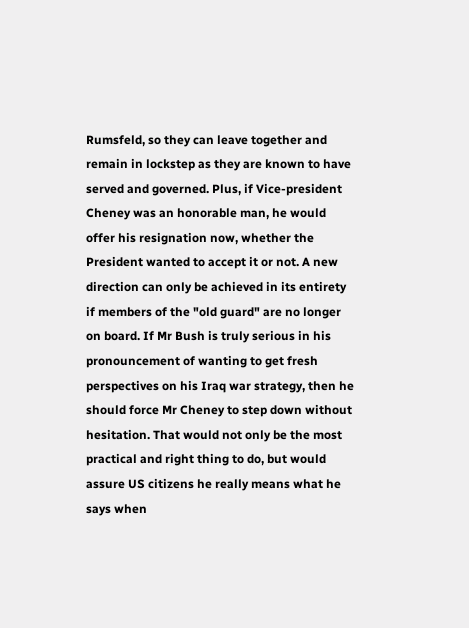Rumsfeld, so they can leave together and remain in lockstep as they are known to have served and governed. Plus, if Vice-president Cheney was an honorable man, he would offer his resignation now, whether the President wanted to accept it or not. A new direction can only be achieved in its entirety if members of the "old guard" are no longer on board. If Mr Bush is truly serious in his pronouncement of wanting to get fresh perspectives on his Iraq war strategy, then he should force Mr Cheney to step down without hesitation. That would not only be the most practical and right thing to do, but would assure US citizens he really means what he says when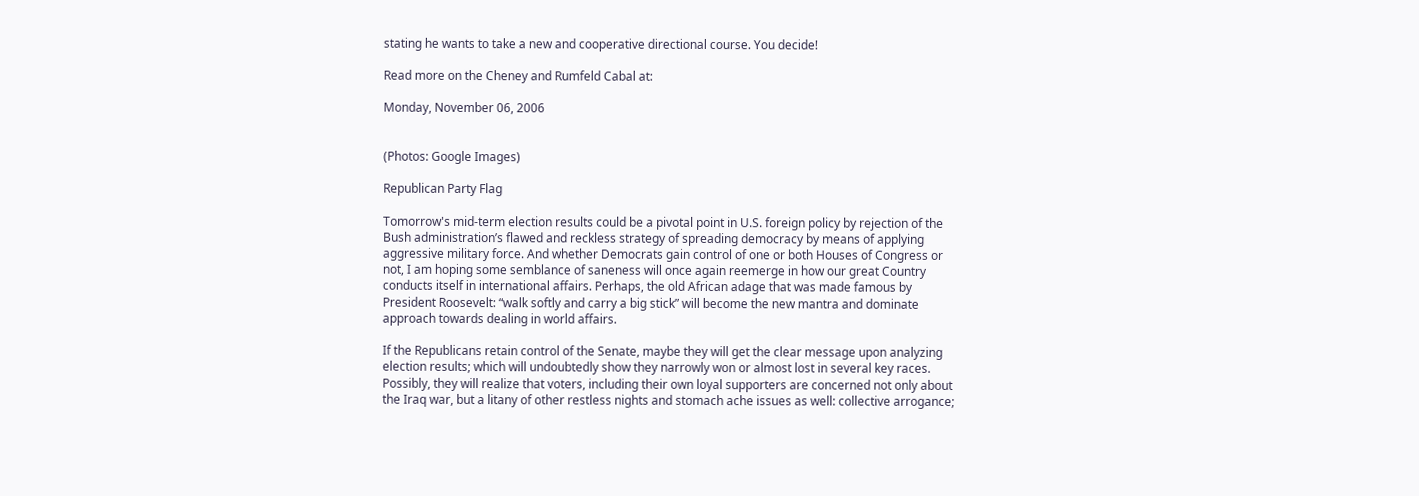stating he wants to take a new and cooperative directional course. You decide!

Read more on the Cheney and Rumfeld Cabal at:

Monday, November 06, 2006


(Photos: Google Images)

Republican Party Flag

Tomorrow's mid-term election results could be a pivotal point in U.S. foreign policy by rejection of the Bush administration’s flawed and reckless strategy of spreading democracy by means of applying aggressive military force. And whether Democrats gain control of one or both Houses of Congress or not, I am hoping some semblance of saneness will once again reemerge in how our great Country conducts itself in international affairs. Perhaps, the old African adage that was made famous by President Roosevelt: “walk softly and carry a big stick” will become the new mantra and dominate approach towards dealing in world affairs.

If the Republicans retain control of the Senate, maybe they will get the clear message upon analyzing election results; which will undoubtedly show they narrowly won or almost lost in several key races. Possibly, they will realize that voters, including their own loyal supporters are concerned not only about the Iraq war, but a litany of other restless nights and stomach ache issues as well: collective arrogance;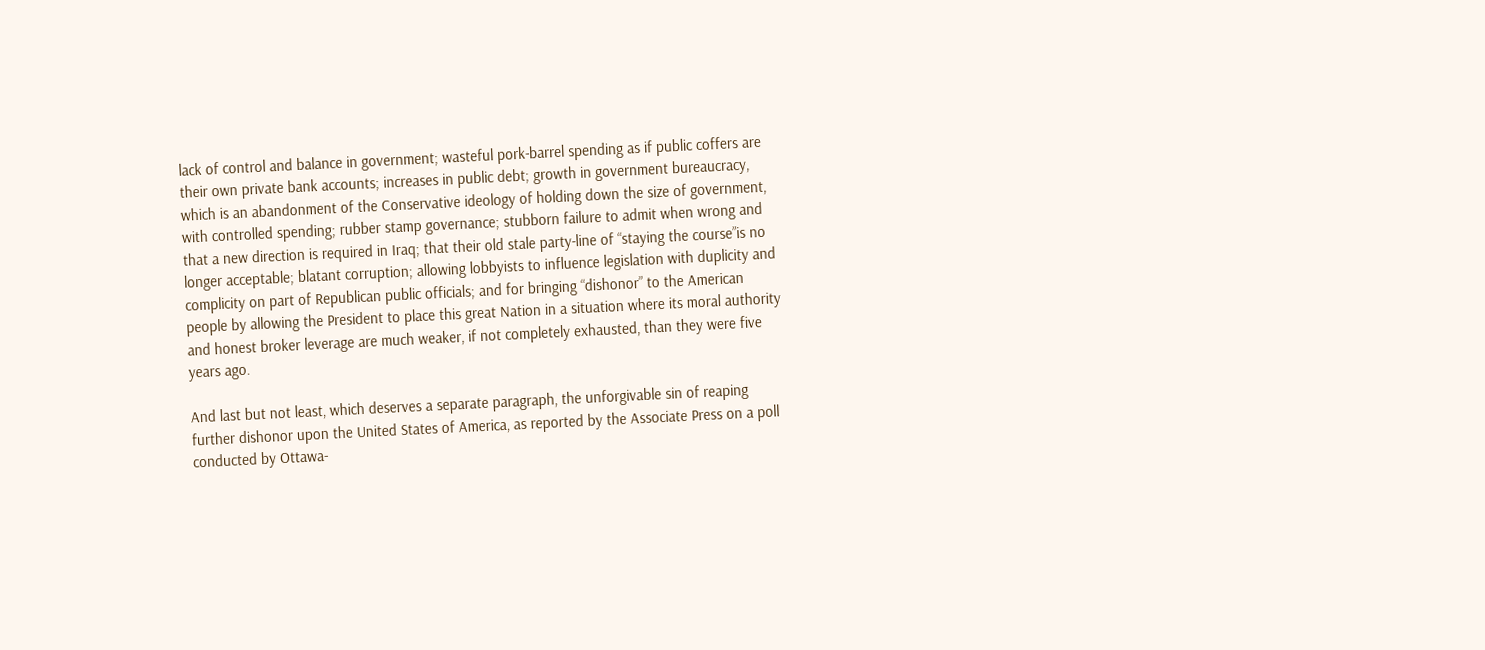lack of control and balance in government; wasteful pork-barrel spending as if public coffers are their own private bank accounts; increases in public debt; growth in government bureaucracy, which is an abandonment of the Conservative ideology of holding down the size of government, with controlled spending; rubber stamp governance; stubborn failure to admit when wrong and that a new direction is required in Iraq; that their old stale party-line of “staying the course”is no longer acceptable; blatant corruption; allowing lobbyists to influence legislation with duplicity and complicity on part of Republican public officials; and for bringing “dishonor” to the American people by allowing the President to place this great Nation in a situation where its moral authority and honest broker leverage are much weaker, if not completely exhausted, than they were five years ago.

And last but not least, which deserves a separate paragraph, the unforgivable sin of reaping further dishonor upon the United States of America, as reported by the Associate Press on a poll conducted by Ottawa-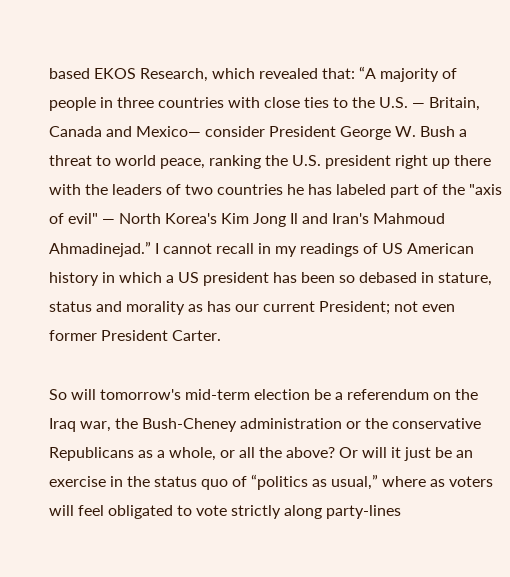based EKOS Research, which revealed that: “A majority of people in three countries with close ties to the U.S. — Britain, Canada and Mexico— consider President George W. Bush a threat to world peace, ranking the U.S. president right up there with the leaders of two countries he has labeled part of the "axis of evil" — North Korea's Kim Jong Il and Iran's Mahmoud Ahmadinejad.” I cannot recall in my readings of US American history in which a US president has been so debased in stature, status and morality as has our current President; not even former President Carter.

So will tomorrow's mid-term election be a referendum on the Iraq war, the Bush-Cheney administration or the conservative Republicans as a whole, or all the above? Or will it just be an exercise in the status quo of “politics as usual,” where as voters will feel obligated to vote strictly along party-lines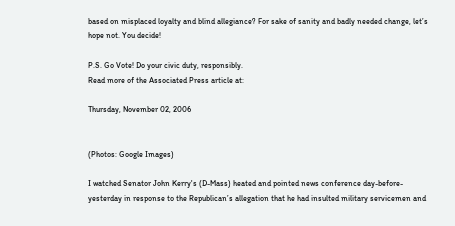based on misplaced loyalty and blind allegiance? For sake of sanity and badly needed change, let’s hope not. You decide!

P.S. Go Vote! Do your civic duty, responsibly.
Read more of the Associated Press article at:

Thursday, November 02, 2006


(Photos: Google Images)

I watched Senator John Kerry's (D-Mass) heated and pointed news conference day-before-yesterday in response to the Republican’s allegation that he had insulted military servicemen and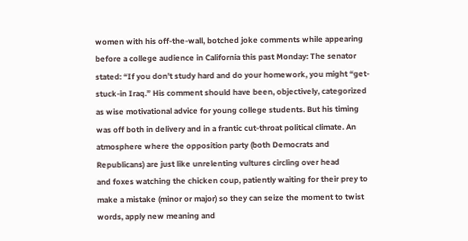women with his off-the-wall, botched joke comments while appearing before a college audience in California this past Monday: The senator stated: “If you don't study hard and do your homework, you might “get-stuck-in Iraq.” His comment should have been, objectively, categorized as wise motivational advice for young college students. But his timing was off both in delivery and in a frantic cut-throat political climate. An atmosphere where the opposition party (both Democrats and Republicans) are just like unrelenting vultures circling over head
and foxes watching the chicken coup, patiently waiting for their prey to make a mistake (minor or major) so they can seize the moment to twist words, apply new meaning and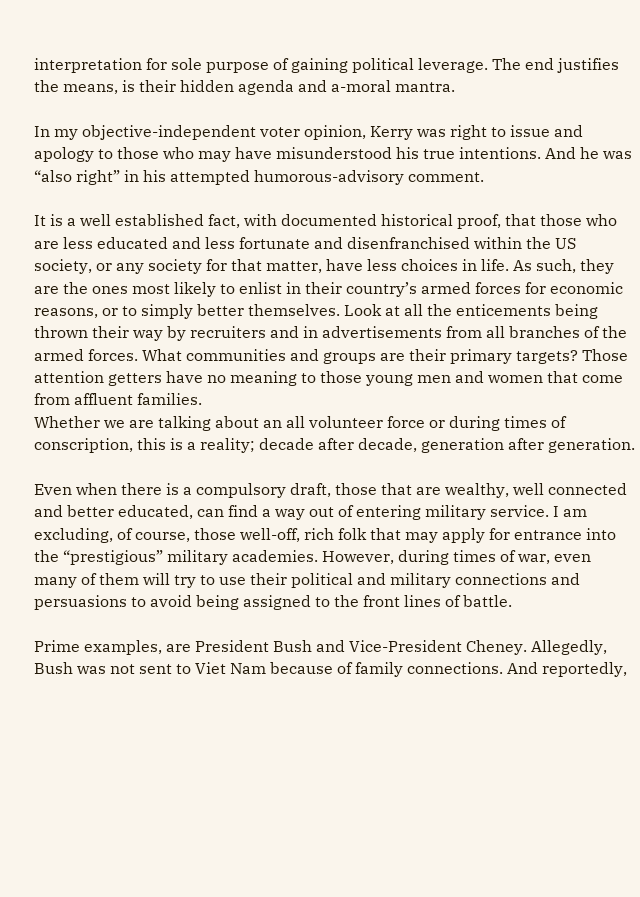interpretation for sole purpose of gaining political leverage. The end justifies the means, is their hidden agenda and a-moral mantra.

In my objective-independent voter opinion, Kerry was right to issue and apology to those who may have misunderstood his true intentions. And he was “also right” in his attempted humorous-advisory comment.

It is a well established fact, with documented historical proof, that those who are less educated and less fortunate and disenfranchised within the US society, or any society for that matter, have less choices in life. As such, they are the ones most likely to enlist in their country’s armed forces for economic reasons, or to simply better themselves. Look at all the enticements being thrown their way by recruiters and in advertisements from all branches of the armed forces. What communities and groups are their primary targets? Those attention getters have no meaning to those young men and women that come from affluent families.
Whether we are talking about an all volunteer force or during times of conscription, this is a reality; decade after decade, generation after generation.

Even when there is a compulsory draft, those that are wealthy, well connected and better educated, can find a way out of entering military service. I am excluding, of course, those well-off, rich folk that may apply for entrance into the “prestigious” military academies. However, during times of war, even many of them will try to use their political and military connections and persuasions to avoid being assigned to the front lines of battle.

Prime examples, are President Bush and Vice-President Cheney. Allegedly, Bush was not sent to Viet Nam because of family connections. And reportedly,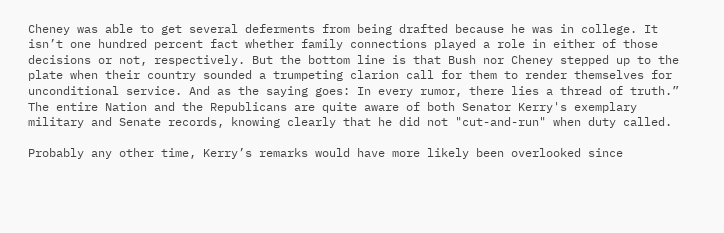Cheney was able to get several deferments from being drafted because he was in college. It isn’t one hundred percent fact whether family connections played a role in either of those decisions or not, respectively. But the bottom line is that Bush nor Cheney stepped up to the plate when their country sounded a trumpeting clarion call for them to render themselves for unconditional service. And as the saying goes: In every rumor, there lies a thread of truth.” The entire Nation and the Republicans are quite aware of both Senator Kerry's exemplary military and Senate records, knowing clearly that he did not "cut-and-run" when duty called.

Probably any other time, Kerry’s remarks would have more likely been overlooked since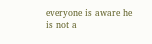everyone is aware he is not a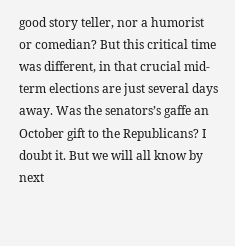good story teller, nor a humorist or comedian? But this critical time was different, in that crucial mid-term elections are just several days away. Was the senators’s gaffe an October gift to the Republicans? I doubt it. But we will all know by next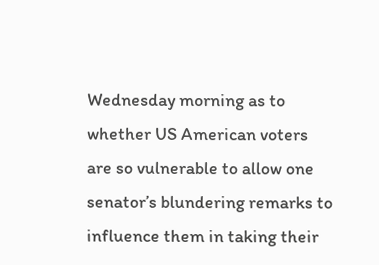Wednesday morning as to whether US American voters are so vulnerable to allow one senator’s blundering remarks to influence them in taking their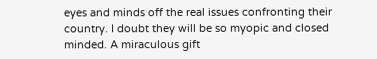eyes and minds off the real issues confronting their country. I doubt they will be so myopic and closed minded. A miraculous gift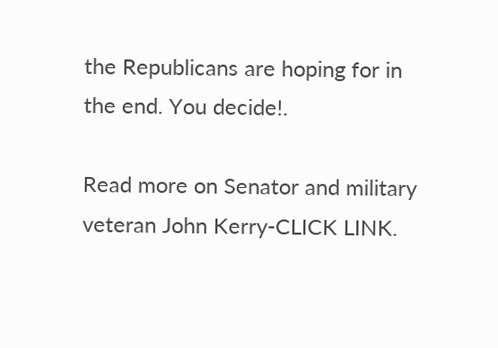the Republicans are hoping for in the end. You decide!.

Read more on Senator and military veteran John Kerry-CLICK LINK.